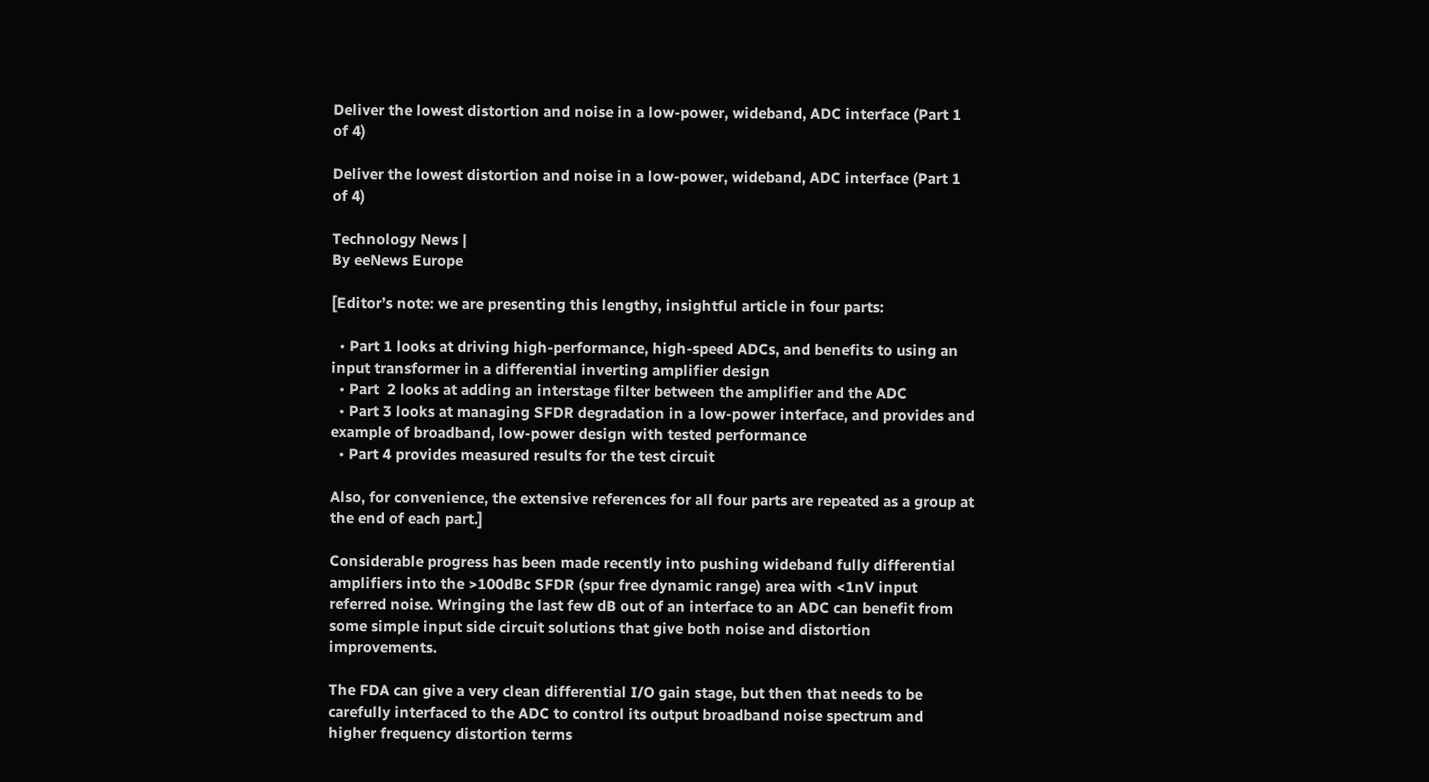Deliver the lowest distortion and noise in a low-power, wideband, ADC interface (Part 1 of 4)

Deliver the lowest distortion and noise in a low-power, wideband, ADC interface (Part 1 of 4)

Technology News |
By eeNews Europe

[Editor’s note: we are presenting this lengthy, insightful article in four parts:

  • Part 1 looks at driving high-performance, high-speed ADCs, and benefits to using an input transformer in a differential inverting amplifier design
  • Part  2 looks at adding an interstage filter between the amplifier and the ADC
  • Part 3 looks at managing SFDR degradation in a low-power interface, and provides and example of broadband, low-power design with tested performance
  • Part 4 provides measured results for the test circuit

Also, for convenience, the extensive references for all four parts are repeated as a group at the end of each part.]

Considerable progress has been made recently into pushing wideband fully differential amplifiers into the >100dBc SFDR (spur free dynamic range) area with <1nV input referred noise. Wringing the last few dB out of an interface to an ADC can benefit from some simple input side circuit solutions that give both noise and distortion improvements.

The FDA can give a very clean differential I/O gain stage, but then that needs to be carefully interfaced to the ADC to control its output broadband noise spectrum and higher frequency distortion terms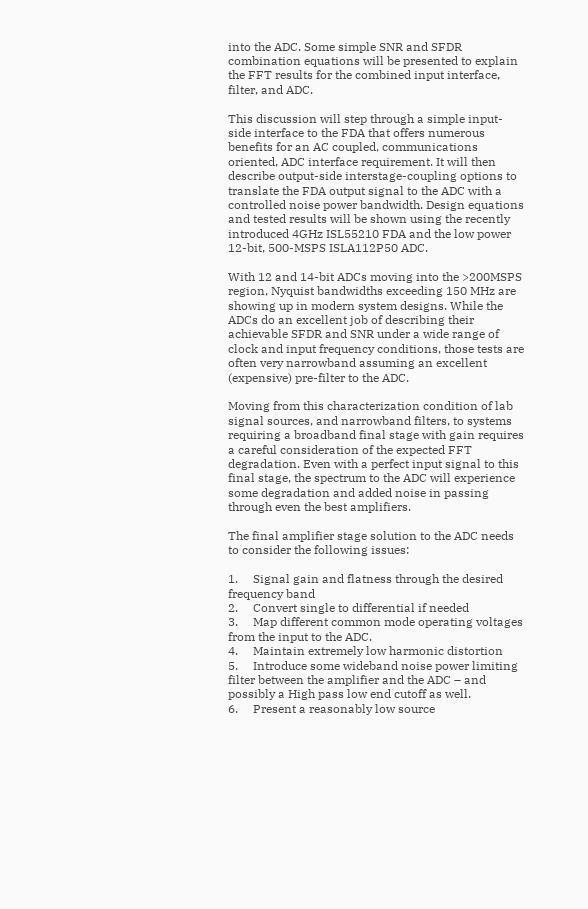into the ADC. Some simple SNR and SFDR combination equations will be presented to explain the FFT results for the combined input interface, filter, and ADC.

This discussion will step through a simple input-side interface to the FDA that offers numerous benefits for an AC coupled, communications oriented, ADC interface requirement. It will then describe output-side interstage-coupling options to translate the FDA output signal to the ADC with a controlled noise power bandwidth. Design equations and tested results will be shown using the recently introduced 4GHz ISL55210 FDA and the low power 12-bit, 500-MSPS ISLA112P50 ADC.

With 12 and 14-bit ADCs moving into the >200MSPS region, Nyquist bandwidths exceeding 150 MHz are showing up in modern system designs. While the ADCs do an excellent job of describing their achievable SFDR and SNR under a wide range of clock and input frequency conditions, those tests are often very narrowband assuming an excellent (expensive) pre-filter to the ADC.

Moving from this characterization condition of lab signal sources, and narrowband filters, to systems requiring a broadband final stage with gain requires a careful consideration of the expected FFT degradation. Even with a perfect input signal to this final stage, the spectrum to the ADC will experience some degradation and added noise in passing through even the best amplifiers.

The final amplifier stage solution to the ADC needs to consider the following issues:

1.     Signal gain and flatness through the desired frequency band
2.     Convert single to differential if needed
3.     Map different common mode operating voltages from the input to the ADC.
4.     Maintain extremely low harmonic distortion
5.     Introduce some wideband noise power limiting filter between the amplifier and the ADC – and possibly a High pass low end cutoff as well.
6.     Present a reasonably low source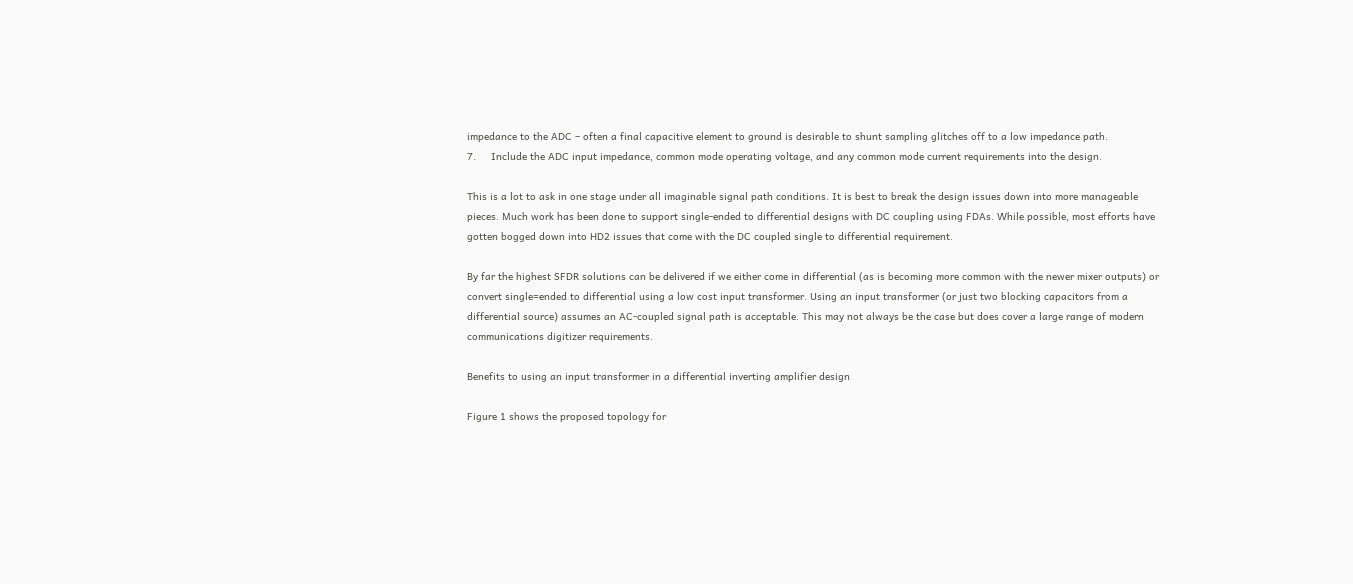impedance to the ADC – often a final capacitive element to ground is desirable to shunt sampling glitches off to a low impedance path.
7.     Include the ADC input impedance, common mode operating voltage, and any common mode current requirements into the design.

This is a lot to ask in one stage under all imaginable signal path conditions. It is best to break the design issues down into more manageable pieces. Much work has been done to support single-ended to differential designs with DC coupling using FDAs. While possible, most efforts have gotten bogged down into HD2 issues that come with the DC coupled single to differential requirement.

By far the highest SFDR solutions can be delivered if we either come in differential (as is becoming more common with the newer mixer outputs) or convert single=ended to differential using a low cost input transformer. Using an input transformer (or just two blocking capacitors from a differential source) assumes an AC-coupled signal path is acceptable. This may not always be the case but does cover a large range of modern communications digitizer requirements.

Benefits to using an input transformer in a differential inverting amplifier design

Figure 1 shows the proposed topology for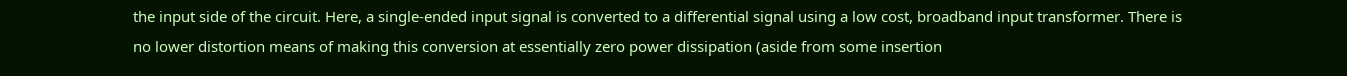the input side of the circuit. Here, a single-ended input signal is converted to a differential signal using a low cost, broadband input transformer. There is no lower distortion means of making this conversion at essentially zero power dissipation (aside from some insertion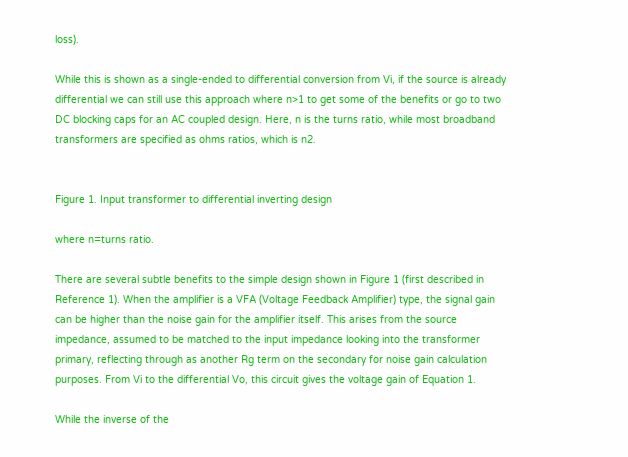loss).

While this is shown as a single-ended to differential conversion from Vi, if the source is already differential we can still use this approach where n>1 to get some of the benefits or go to two DC blocking caps for an AC coupled design. Here, n is the turns ratio, while most broadband transformers are specified as ohms ratios, which is n2.


Figure 1. Input transformer to differential inverting design

where n=turns ratio.

There are several subtle benefits to the simple design shown in Figure 1 (first described in Reference 1). When the amplifier is a VFA (Voltage Feedback Amplifier) type, the signal gain can be higher than the noise gain for the amplifier itself. This arises from the source impedance, assumed to be matched to the input impedance looking into the transformer primary, reflecting through as another Rg term on the secondary for noise gain calculation purposes. From Vi to the differential Vo, this circuit gives the voltage gain of Equation 1.

While the inverse of the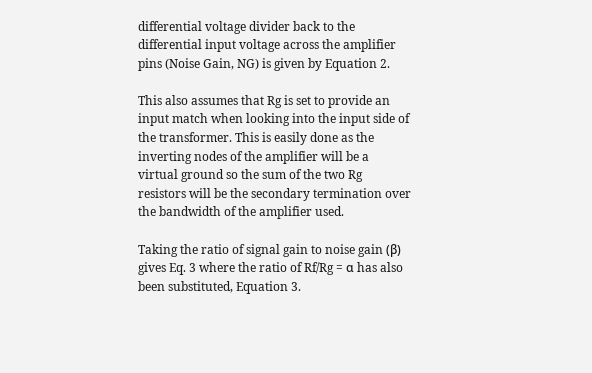differential voltage divider back to the differential input voltage across the amplifier pins (Noise Gain, NG) is given by Equation 2.

This also assumes that Rg is set to provide an input match when looking into the input side of the transformer. This is easily done as the inverting nodes of the amplifier will be a virtual ground so the sum of the two Rg resistors will be the secondary termination over the bandwidth of the amplifier used.

Taking the ratio of signal gain to noise gain (β) gives Eq. 3 where the ratio of Rf/Rg = α has also been substituted, Equation 3.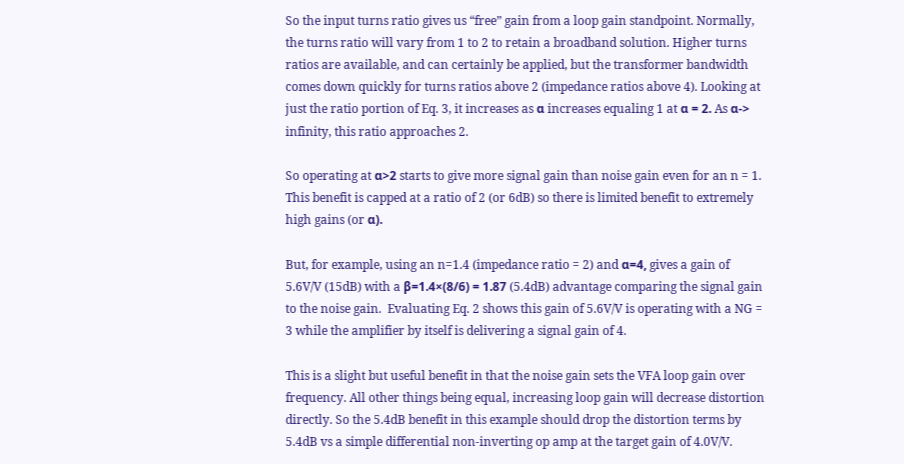So the input turns ratio gives us “free” gain from a loop gain standpoint. Normally, the turns ratio will vary from 1 to 2 to retain a broadband solution. Higher turns ratios are available, and can certainly be applied, but the transformer bandwidth comes down quickly for turns ratios above 2 (impedance ratios above 4). Looking at just the ratio portion of Eq. 3, it increases as α increases equaling 1 at α = 2. As α-> infinity, this ratio approaches 2.

So operating at α>2 starts to give more signal gain than noise gain even for an n = 1. This benefit is capped at a ratio of 2 (or 6dB) so there is limited benefit to extremely high gains (or α).

But, for example, using an n=1.4 (impedance ratio = 2) and α=4, gives a gain of 5.6V/V (15dB) with a β=1.4×(8/6) = 1.87 (5.4dB) advantage comparing the signal gain to the noise gain.  Evaluating Eq. 2 shows this gain of 5.6V/V is operating with a NG = 3 while the amplifier by itself is delivering a signal gain of 4.

This is a slight but useful benefit in that the noise gain sets the VFA loop gain over frequency. All other things being equal, increasing loop gain will decrease distortion directly. So the 5.4dB benefit in this example should drop the distortion terms by 5.4dB vs a simple differential non-inverting op amp at the target gain of 4.0V/V.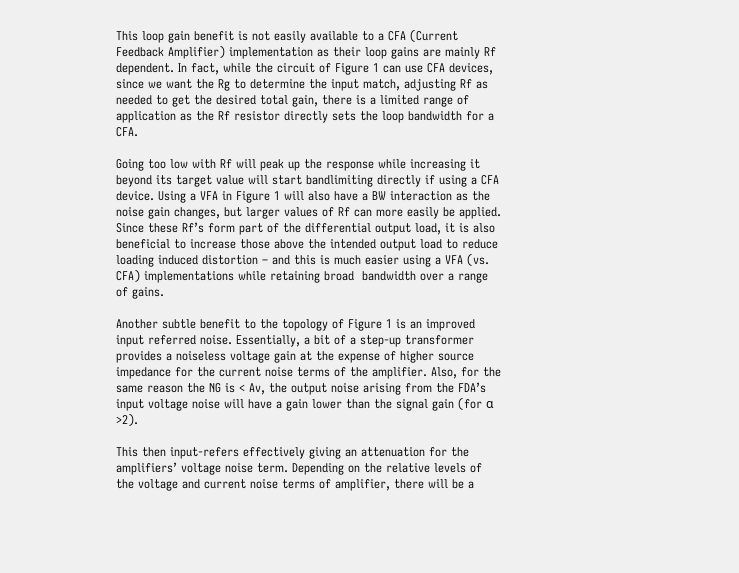This loop gain benefit is not easily available to a CFA (Current Feedback Amplifier) implementation as their loop gains are mainly Rf dependent. In fact, while the circuit of Figure 1 can use CFA devices, since we want the Rg to determine the input match, adjusting Rf as needed to get the desired total gain, there is a limited range of application as the Rf resistor directly sets the loop bandwidth for a CFA.

Going too low with Rf will peak up the response while increasing it beyond its target value will start bandlimiting directly if using a CFA device. Using a VFA in Figure 1 will also have a BW interaction as the noise gain changes, but larger values of Rf can more easily be applied. Since these Rf’s form part of the differential output load, it is also beneficial to increase those above the intended output load to reduce loading induced distortion – and this is much easier using a VFA (vs. CFA) implementations while retaining broad  bandwidth over a range of gains.

Another subtle benefit to the topology of Figure 1 is an improved input referred noise. Essentially, a bit of a step-up transformer provides a noiseless voltage gain at the expense of higher source impedance for the current noise terms of the amplifier. Also, for the same reason the NG is < Av, the output noise arising from the FDA’s input voltage noise will have a gain lower than the signal gain (for α >2).

This then input-refers effectively giving an attenuation for the amplifiers’ voltage noise term. Depending on the relative levels of the voltage and current noise terms of amplifier, there will be a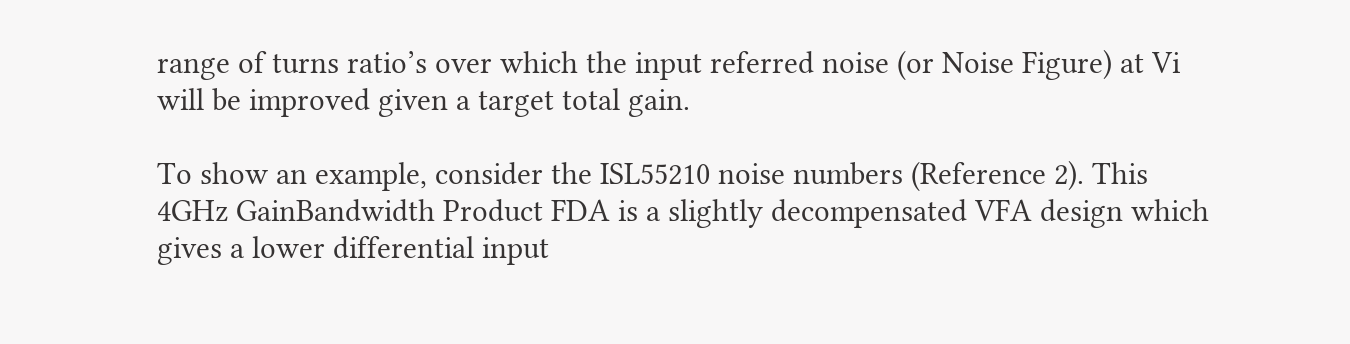range of turns ratio’s over which the input referred noise (or Noise Figure) at Vi will be improved given a target total gain.

To show an example, consider the ISL55210 noise numbers (Reference 2). This 4GHz GainBandwidth Product FDA is a slightly decompensated VFA design which gives a lower differential input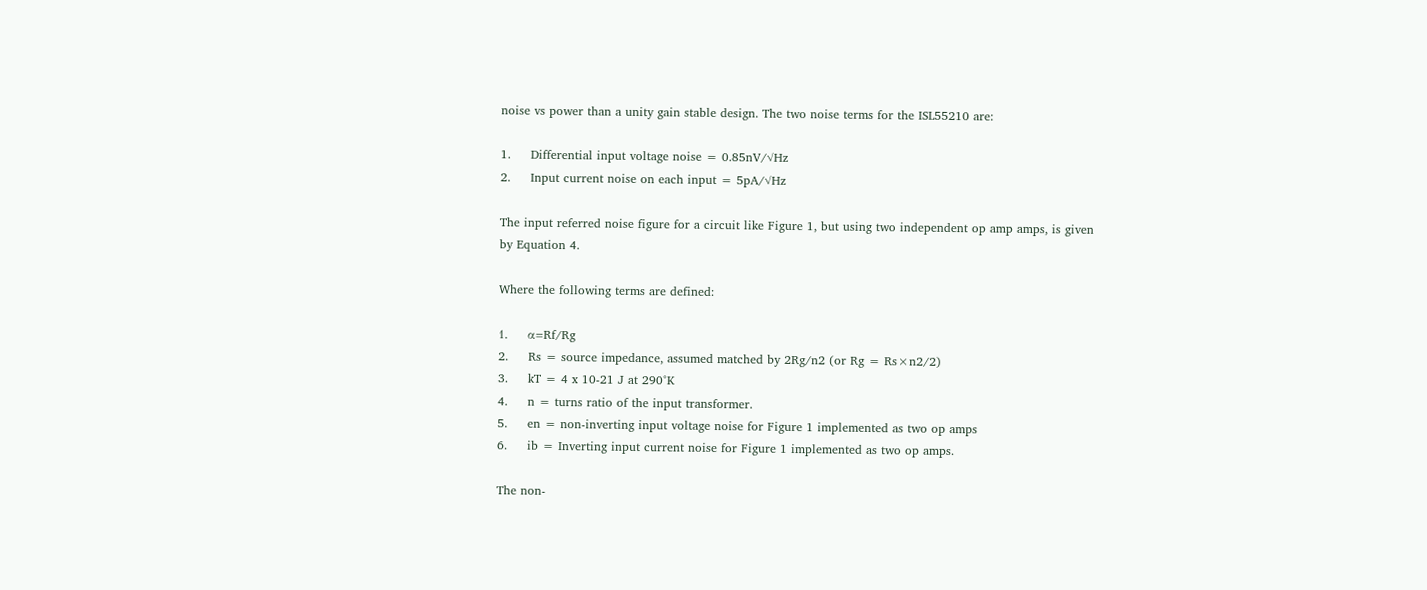noise vs power than a unity gain stable design. The two noise terms for the ISL55210 are:

1.     Differential input voltage noise = 0.85nV/√Hz
2.     Input current noise on each input = 5pA/√Hz

The input referred noise figure for a circuit like Figure 1, but using two independent op amp amps, is given by Equation 4.

Where the following terms are defined:

1.     α=Rf/Rg
2.     Rs = source impedance, assumed matched by 2Rg/n2 (or Rg = Rs×n2/2)
3.     kT = 4 x 10-21 J at 290°K
4.     n = turns ratio of the input transformer.
5.     en = non-inverting input voltage noise for Figure 1 implemented as two op amps
6.     ib = Inverting input current noise for Figure 1 implemented as two op amps.

The non-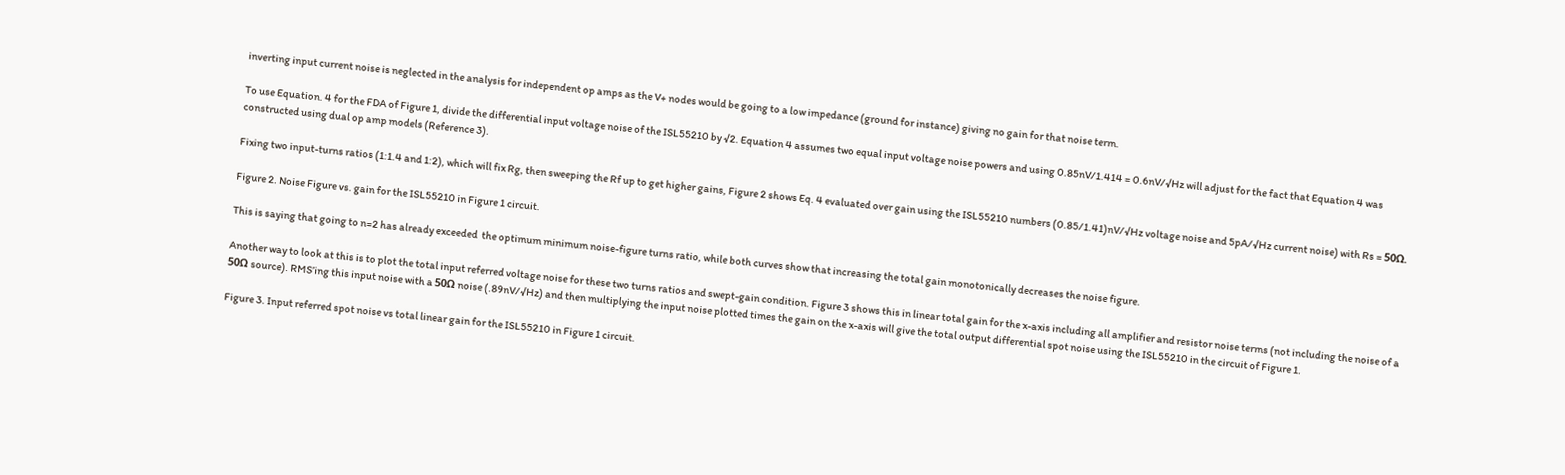inverting input current noise is neglected in the analysis for independent op amps as the V+ nodes would be going to a low impedance (ground for instance) giving no gain for that noise term.

To use Equation. 4 for the FDA of Figure 1, divide the differential input voltage noise of the ISL55210 by √2. Equation 4 assumes two equal input voltage noise powers and using 0.85nV/1.414 = 0.6nV/√Hz will adjust for the fact that Equation 4 was constructed using dual op amp models (Reference 3).

Fixing two input-turns ratios (1:1.4 and 1:2), which will fix Rg, then sweeping the Rf up to get higher gains, Figure 2 shows Eq. 4 evaluated over gain using the ISL55210 numbers (0.85/1.41)nV/√Hz voltage noise and 5pA/√Hz current noise) with Rs = 50Ω.

Figure 2. Noise Figure vs. gain for the ISL55210 in Figure 1 circuit.

This is saying that going to n=2 has already exceeded  the optimum minimum noise-figure turns ratio, while both curves show that increasing the total gain monotonically decreases the noise figure.

Another way to look at this is to plot the total input referred voltage noise for these two turns ratios and swept-gain condition. Figure 3 shows this in linear total gain for the x-axis including all amplifier and resistor noise terms (not including the noise of a 50Ω source). RMS’ing this input noise with a 50Ω noise (.89nV/√Hz) and then multiplying the input noise plotted times the gain on the x-axis will give the total output differential spot noise using the ISL55210 in the circuit of Figure 1.

Figure 3. Input referred spot noise vs total linear gain for the ISL55210 in Figure 1 circuit.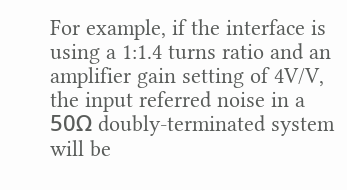For example, if the interface is using a 1:1.4 turns ratio and an amplifier gain setting of 4V/V, the input referred noise in a 50Ω doubly-terminated system will be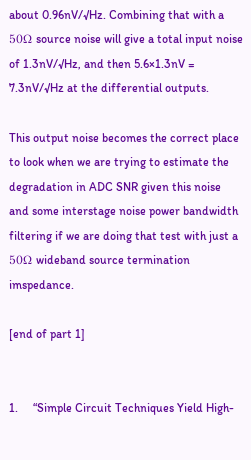about 0.96nV/√Hz. Combining that with a 50Ω source noise will give a total input noise of 1.3nV/√Hz, and then 5.6×1.3nV = 7.3nV/√Hz at the differential outputs.

This output noise becomes the correct place to look when we are trying to estimate the degradation in ADC SNR given this noise and some interstage noise power bandwidth filtering if we are doing that test with just a 50Ω wideband source termination imspedance.

[end of part 1]


1.     “Simple Circuit Techniques Yield High-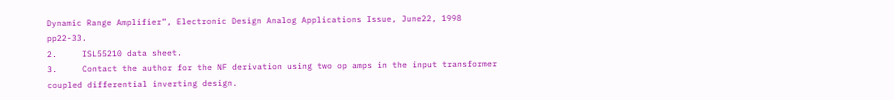Dynamic Range Amplifier”, Electronic Design Analog Applications Issue, June22, 1998 pp22-33.
2.     ISL55210 data sheet.
3.     Contact the author for the NF derivation using two op amps in the input transformer coupled differential inverting design.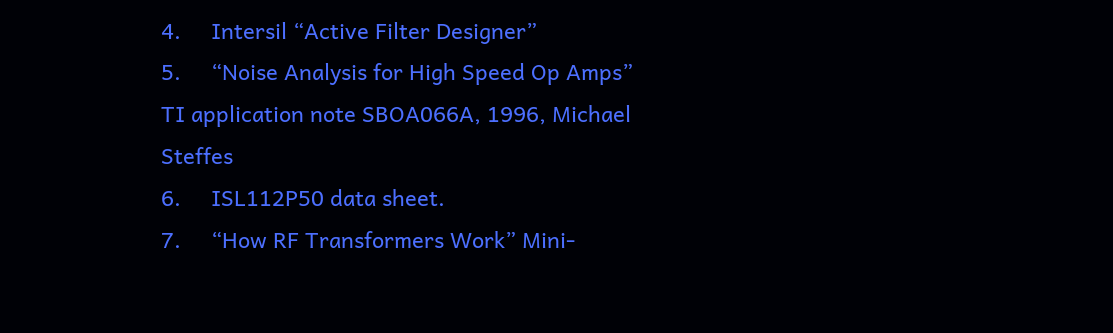4.     Intersil “Active Filter Designer”
5.     “Noise Analysis for High Speed Op Amps” TI application note SBOA066A, 1996, Michael Steffes
6.     ISL112P50 data sheet.
7.     “How RF Transformers Work” Mini-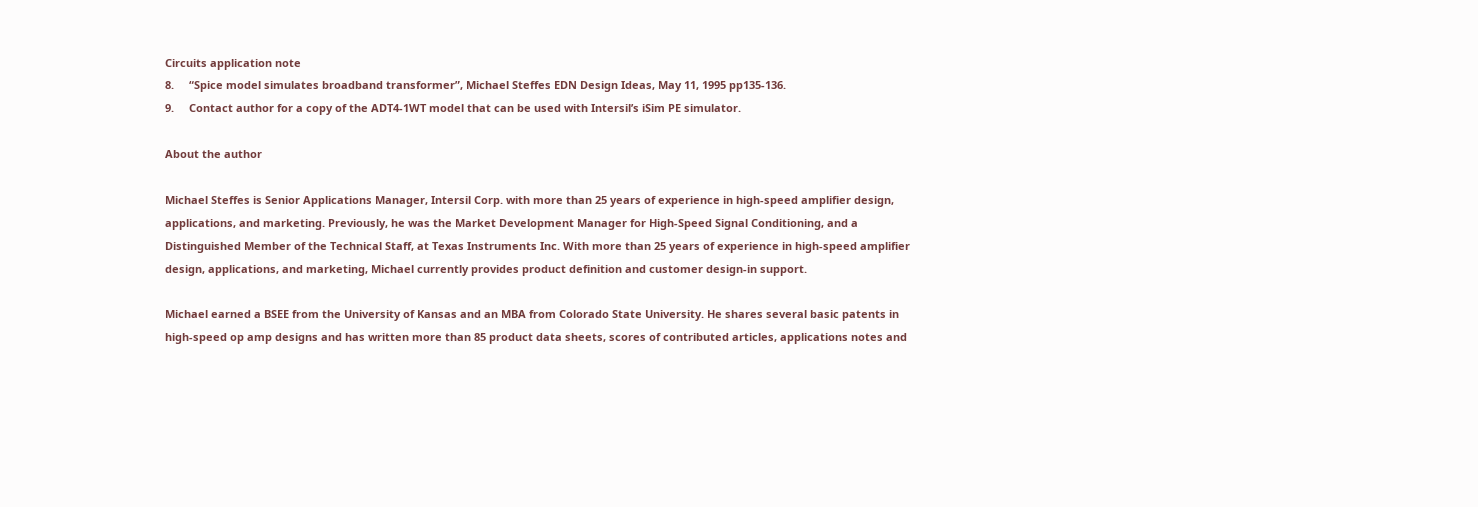Circuits application note
8.     “Spice model simulates broadband transformer”, Michael Steffes EDN Design Ideas, May 11, 1995 pp135-136.
9.     Contact author for a copy of the ADT4-1WT model that can be used with Intersil’s iSim PE simulator.

About the author

Michael Steffes is Senior Applications Manager, Intersil Corp. with more than 25 years of experience in high-speed amplifier design, applications, and marketing. Previously, he was the Market Development Manager for High-Speed Signal Conditioning, and a Distinguished Member of the Technical Staff, at Texas Instruments Inc. With more than 25 years of experience in high-speed amplifier design, applications, and marketing, Michael currently provides product definition and customer design-in support.

Michael earned a BSEE from the University of Kansas and an MBA from Colorado State University. He shares several basic patents in high-speed op amp designs and has written more than 85 product data sheets, scores of contributed articles, applications notes and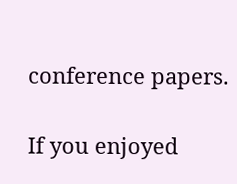conference papers.

If you enjoyed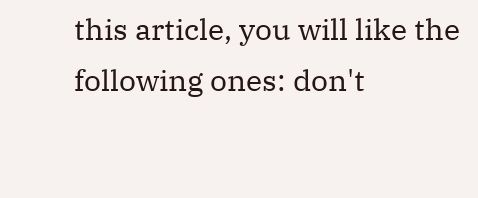this article, you will like the following ones: don't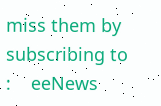miss them by subscribing to :    eeNews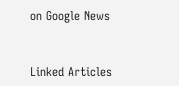on Google News


Linked Articles